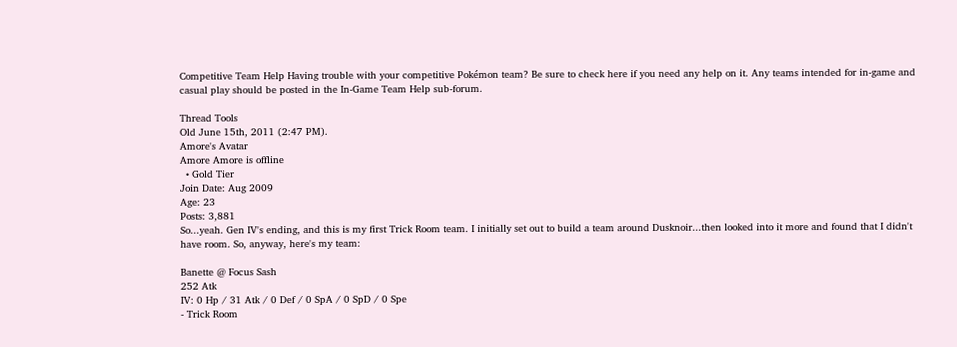Competitive Team Help Having trouble with your competitive Pokémon team? Be sure to check here if you need any help on it. Any teams intended for in-game and casual play should be posted in the In-Game Team Help sub-forum.

Thread Tools
Old June 15th, 2011 (2:47 PM).
Amore's Avatar
Amore Amore is offline
  • Gold Tier
Join Date: Aug 2009
Age: 23
Posts: 3,881
So...yeah. Gen IV's ending, and this is my first Trick Room team. I initially set out to build a team around Dusknoir...then looked into it more and found that I didn't have room. So, anyway, here's my team:

Banette @ Focus Sash
252 Atk
IV: 0 Hp / 31 Atk / 0 Def / 0 SpA / 0 SpD / 0 Spe
- Trick Room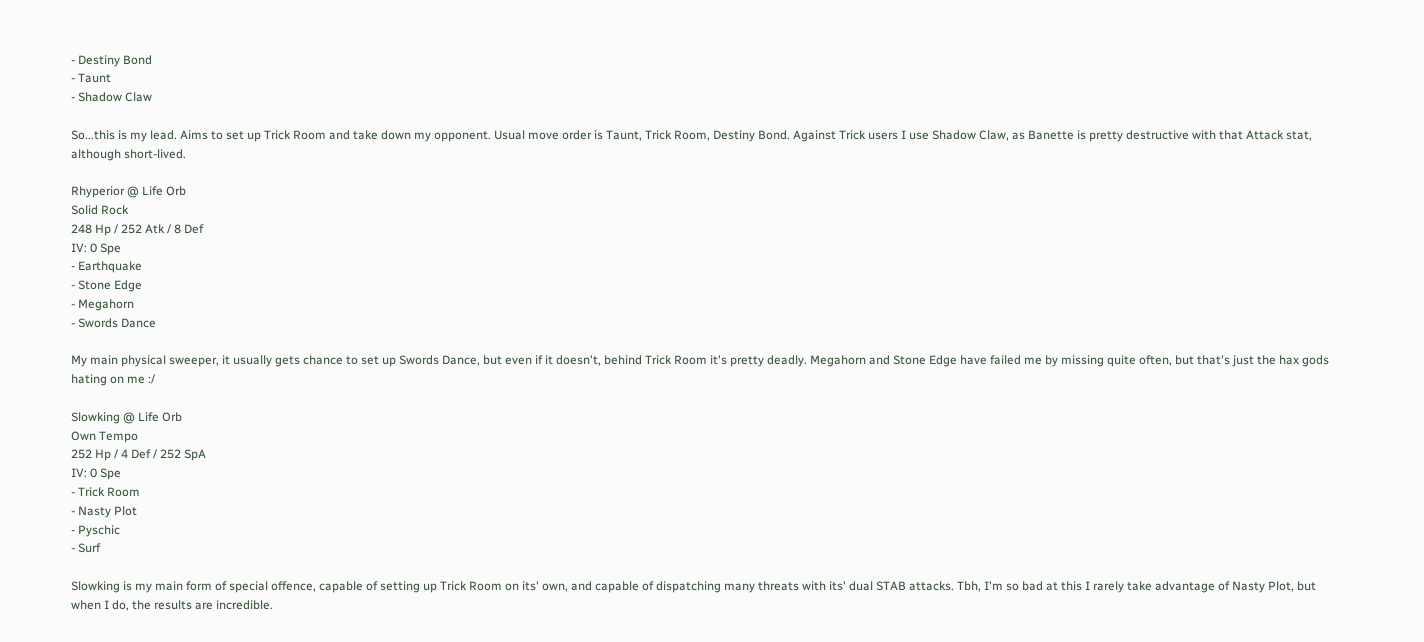- Destiny Bond
- Taunt
- Shadow Claw

So...this is my lead. Aims to set up Trick Room and take down my opponent. Usual move order is Taunt, Trick Room, Destiny Bond. Against Trick users I use Shadow Claw, as Banette is pretty destructive with that Attack stat, although short-lived.

Rhyperior @ Life Orb
Solid Rock
248 Hp / 252 Atk / 8 Def
IV: 0 Spe
- Earthquake
- Stone Edge
- Megahorn
- Swords Dance

My main physical sweeper, it usually gets chance to set up Swords Dance, but even if it doesn't, behind Trick Room it's pretty deadly. Megahorn and Stone Edge have failed me by missing quite often, but that's just the hax gods hating on me :/

Slowking @ Life Orb
Own Tempo
252 Hp / 4 Def / 252 SpA
IV: 0 Spe
- Trick Room
- Nasty Plot
- Pyschic
- Surf

Slowking is my main form of special offence, capable of setting up Trick Room on its' own, and capable of dispatching many threats with its' dual STAB attacks. Tbh, I'm so bad at this I rarely take advantage of Nasty Plot, but when I do, the results are incredible.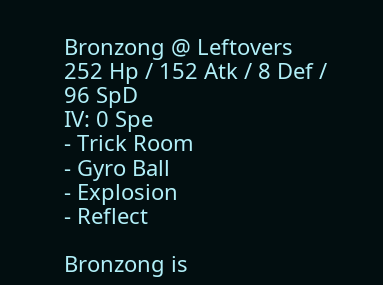Bronzong @ Leftovers
252 Hp / 152 Atk / 8 Def / 96 SpD
IV: 0 Spe
- Trick Room
- Gyro Ball
- Explosion
- Reflect

Bronzong is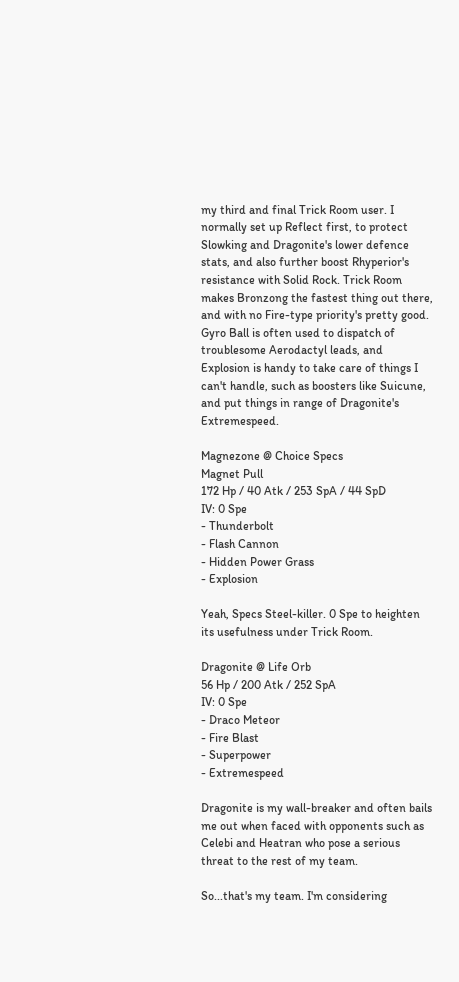my third and final Trick Room user. I normally set up Reflect first, to protect Slowking and Dragonite's lower defence stats, and also further boost Rhyperior's resistance with Solid Rock. Trick Room makes Bronzong the fastest thing out there, and with no Fire-type priority's pretty good. Gyro Ball is often used to dispatch of troublesome Aerodactyl leads, and Explosion is handy to take care of things I can't handle, such as boosters like Suicune, and put things in range of Dragonite's Extremespeed.

Magnezone @ Choice Specs
Magnet Pull
172 Hp / 40 Atk / 253 SpA / 44 SpD
IV: 0 Spe
- Thunderbolt
- Flash Cannon
- Hidden Power Grass
- Explosion

Yeah, Specs Steel-killer. 0 Spe to heighten its usefulness under Trick Room.

Dragonite @ Life Orb
56 Hp / 200 Atk / 252 SpA
IV: 0 Spe
- Draco Meteor
- Fire Blast
- Superpower
- Extremespeed

Dragonite is my wall-breaker and often bails me out when faced with opponents such as Celebi and Heatran who pose a serious threat to the rest of my team.

So...that's my team. I'm considering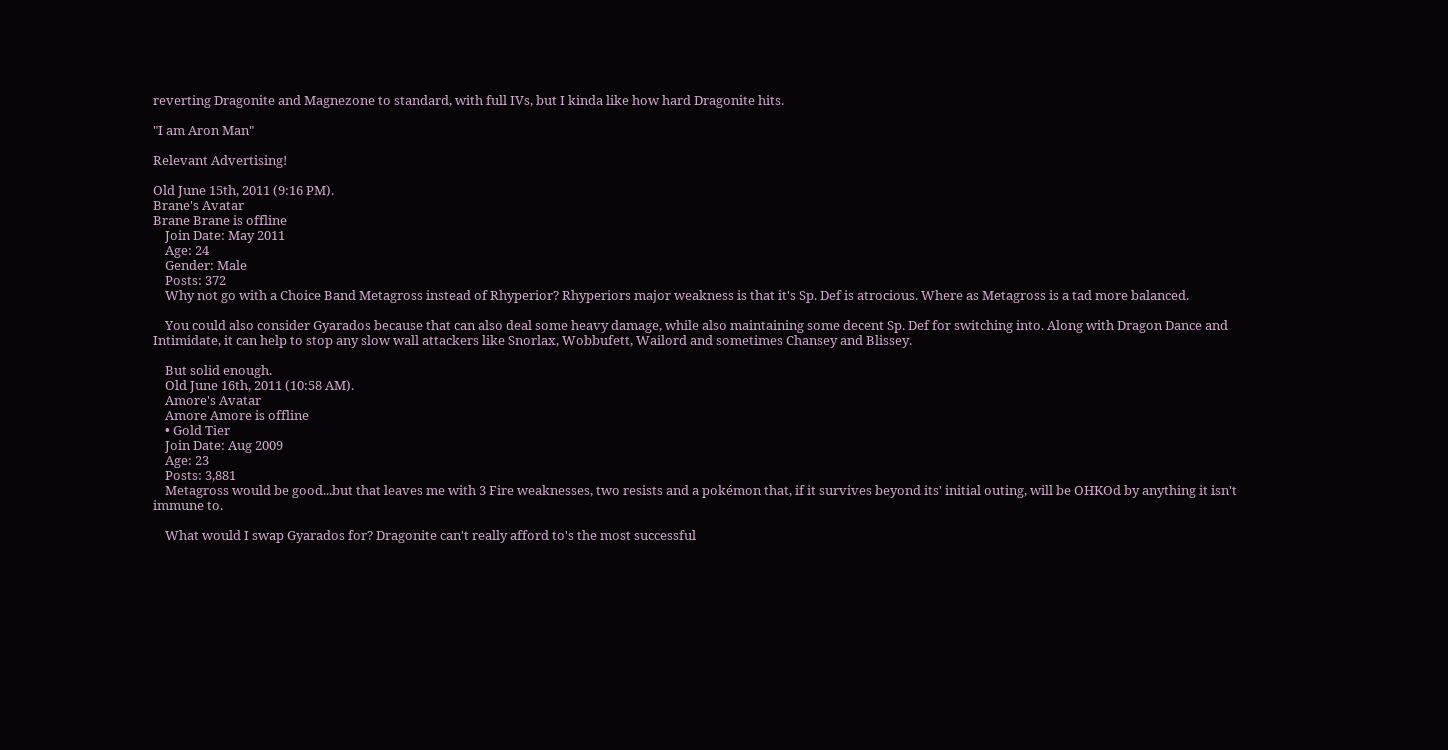reverting Dragonite and Magnezone to standard, with full IVs, but I kinda like how hard Dragonite hits.

"I am Aron Man"

Relevant Advertising!

Old June 15th, 2011 (9:16 PM).
Brane's Avatar
Brane Brane is offline
    Join Date: May 2011
    Age: 24
    Gender: Male
    Posts: 372
    Why not go with a Choice Band Metagross instead of Rhyperior? Rhyperiors major weakness is that it's Sp. Def is atrocious. Where as Metagross is a tad more balanced.

    You could also consider Gyarados because that can also deal some heavy damage, while also maintaining some decent Sp. Def for switching into. Along with Dragon Dance and Intimidate, it can help to stop any slow wall attackers like Snorlax, Wobbufett, Wailord and sometimes Chansey and Blissey.

    But solid enough.
    Old June 16th, 2011 (10:58 AM).
    Amore's Avatar
    Amore Amore is offline
    • Gold Tier
    Join Date: Aug 2009
    Age: 23
    Posts: 3,881
    Metagross would be good...but that leaves me with 3 Fire weaknesses, two resists and a pokémon that, if it survives beyond its' initial outing, will be OHKOd by anything it isn't immune to.

    What would I swap Gyarados for? Dragonite can't really afford to's the most successful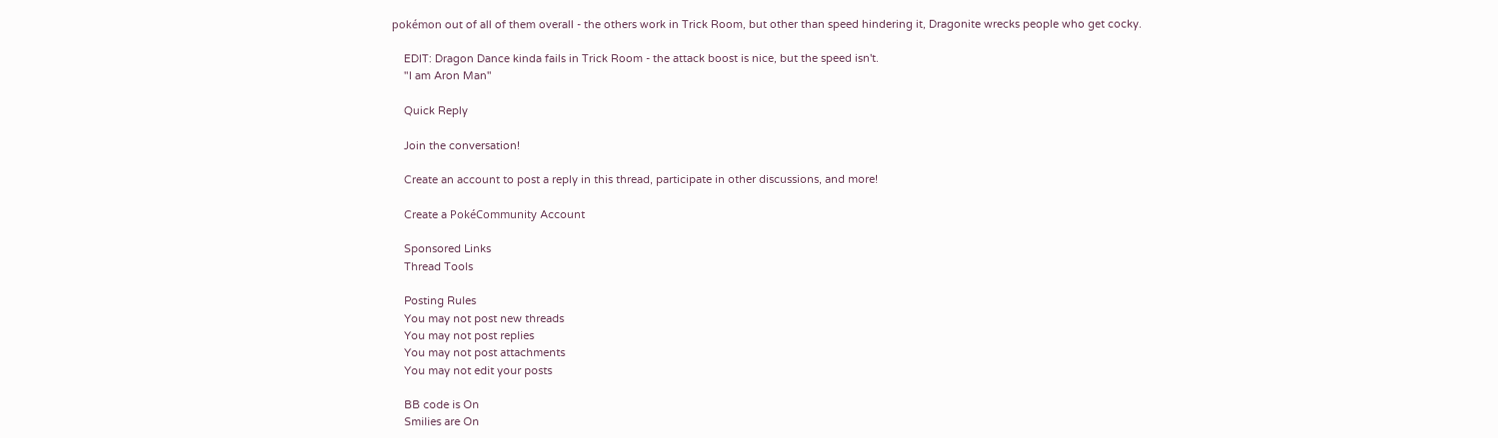pokémon out of all of them overall - the others work in Trick Room, but other than speed hindering it, Dragonite wrecks people who get cocky.

    EDIT: Dragon Dance kinda fails in Trick Room - the attack boost is nice, but the speed isn't.
    "I am Aron Man"

    Quick Reply

    Join the conversation!

    Create an account to post a reply in this thread, participate in other discussions, and more!

    Create a PokéCommunity Account

    Sponsored Links
    Thread Tools

    Posting Rules
    You may not post new threads
    You may not post replies
    You may not post attachments
    You may not edit your posts

    BB code is On
    Smilies are On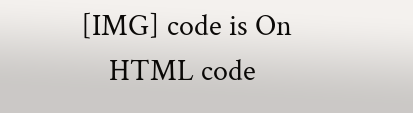[IMG] code is On
    HTML code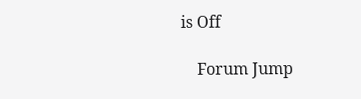is Off

    Forum Jump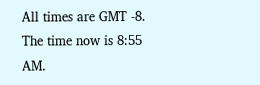All times are GMT -8. The time now is 8:55 AM.